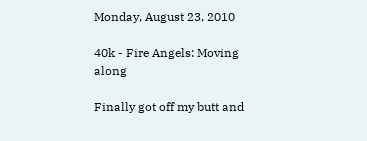Monday, August 23, 2010

40k - Fire Angels: Moving along

Finally got off my butt and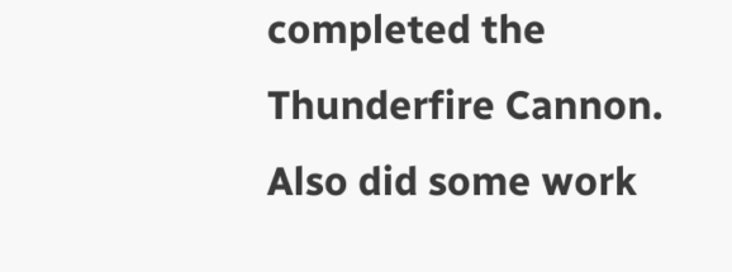completed the Thunderfire Cannon.
Also did some work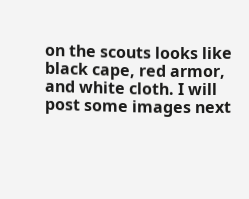on the scouts looks like black cape, red armor, and white cloth. I will post some images next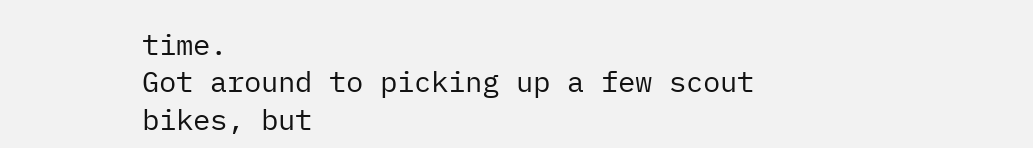time.
Got around to picking up a few scout bikes, but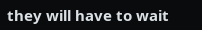they will have to wait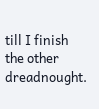till I finish the other dreadnought.